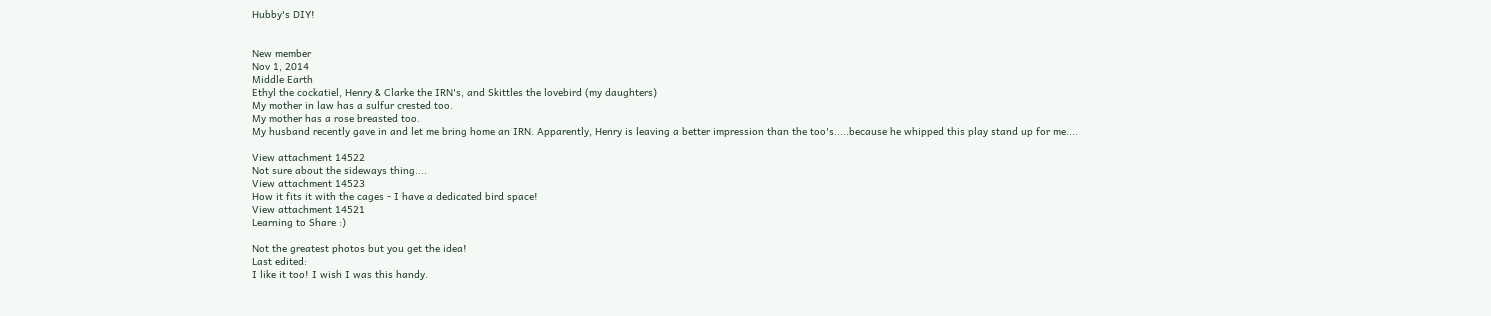Hubby's DIY!


New member
Nov 1, 2014
Middle Earth
Ethyl the cockatiel, Henry & Clarke the IRN's, and Skittles the lovebird (my daughters)
My mother in law has a sulfur crested too.
My mother has a rose breasted too.
My husband recently gave in and let me bring home an IRN. Apparently, Henry is leaving a better impression than the too's.....because he whipped this play stand up for me....

View attachment 14522
Not sure about the sideways thing....
View attachment 14523
How it fits it with the cages - I have a dedicated bird space!
View attachment 14521
Learning to Share :)

Not the greatest photos but you get the idea!
Last edited:
I like it too! I wish I was this handy.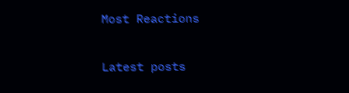Most Reactions

Latest posts